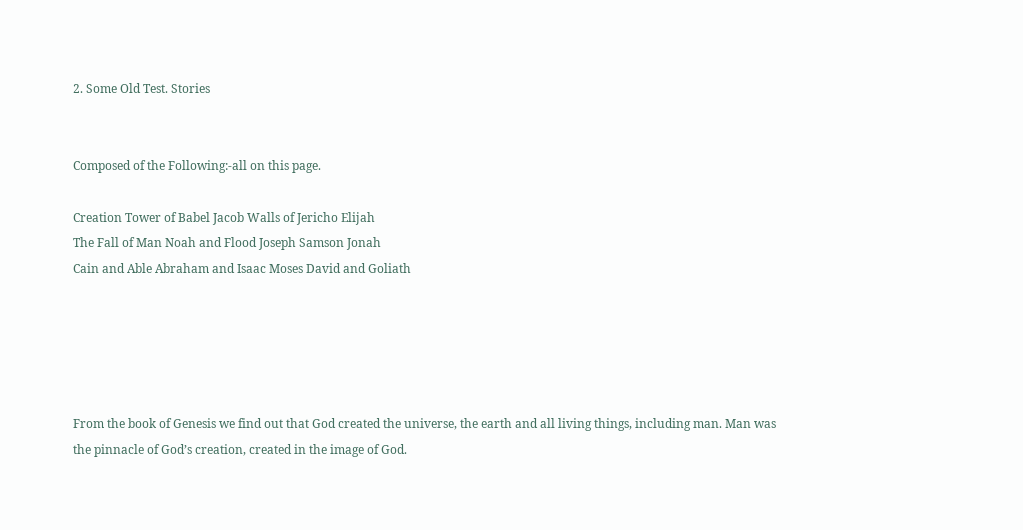2. Some Old Test. Stories


Composed of the Following:-all on this page.

Creation Tower of Babel Jacob Walls of Jericho Elijah
The Fall of Man Noah and Flood Joseph Samson Jonah
Cain and Able Abraham and Isaac Moses David and Goliath





From the book of Genesis we find out that God created the universe, the earth and all living things, including man. Man was the pinnacle of God’s creation, created in the image of God.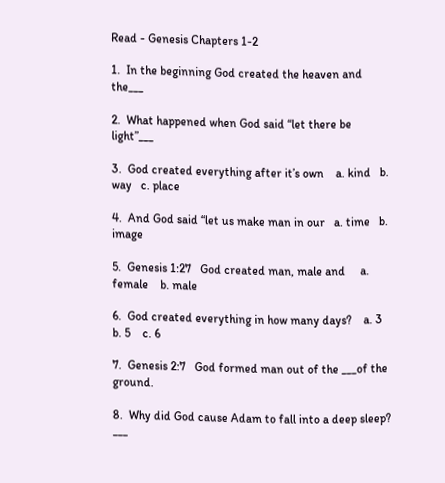Read - Genesis Chapters 1-2

1.  In the beginning God created the heaven and the___

2.  What happened when God said “let there be light”___

3.  God created everything after it’s own    a. kind   b. way   c. place

4.  And God said “let us make man in our   a. time   b. image

5.  Genesis 1:27   God created man, male and     a. female    b. male

6.  God created everything in how many days?    a. 3    b. 5    c. 6

7.  Genesis 2:7   God formed man out of the ___of the ground.

8.  Why did God cause Adam to fall into a deep sleep? ___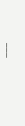___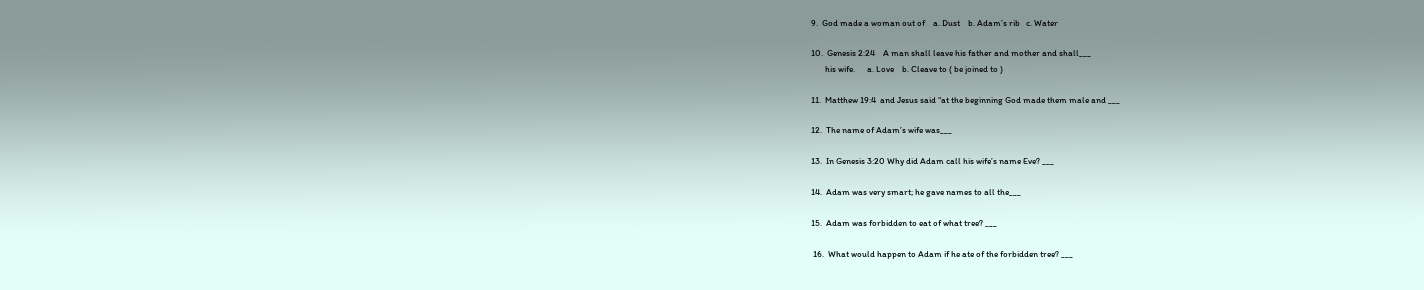9.  God made a woman out of    a. Dust    b. Adam’s rib   c. Water

10.  Genesis 2:24    A man shall leave his father and mother and shall___
       his wife.      a. Love    b. Cleave to ( be joined to )

11.  Matthew 19:4  and Jesus said “at the beginning God made them male and ___

12.  The name of Adam’s wife was___

13.  In Genesis 3:20 Why did Adam call his wife’s name Eve? ___

14.  Adam was very smart; he gave names to all the___

15.  Adam was forbidden to eat of what tree? ___

 16.  What would happen to Adam if he ate of the forbidden tree? ___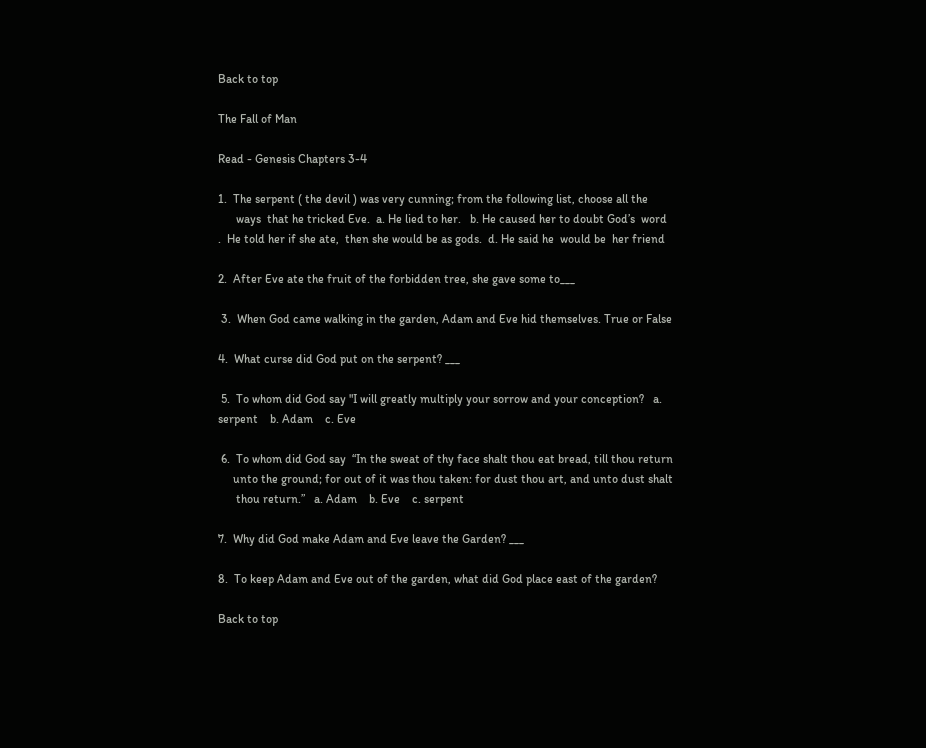Back to top

The Fall of Man

Read - Genesis Chapters 3-4

1.  The serpent ( the devil ) was very cunning; from the following list, choose all the
      ways  that he tricked Eve.  a. He lied to her.   b. He caused her to doubt God’s  word
.  He told her if she ate,  then she would be as gods.  d. He said he  would be  her friend

2.  After Eve ate the fruit of the forbidden tree, she gave some to___

 3.  When God came walking in the garden, Adam and Eve hid themselves. True or False

4.  What curse did God put on the serpent? ___

 5.  To whom did God say "I will greatly multiply your sorrow and your conception?   a.
serpent    b. Adam    c. Eve

 6.  To whom did God say  “In the sweat of thy face shalt thou eat bread, till thou return
     unto the ground; for out of it was thou taken: for dust thou art, and unto dust shalt
      thou return.”   a. Adam    b. Eve    c. serpent

7.  Why did God make Adam and Eve leave the Garden? ___

8.  To keep Adam and Eve out of the garden, what did God place east of the garden?

Back to top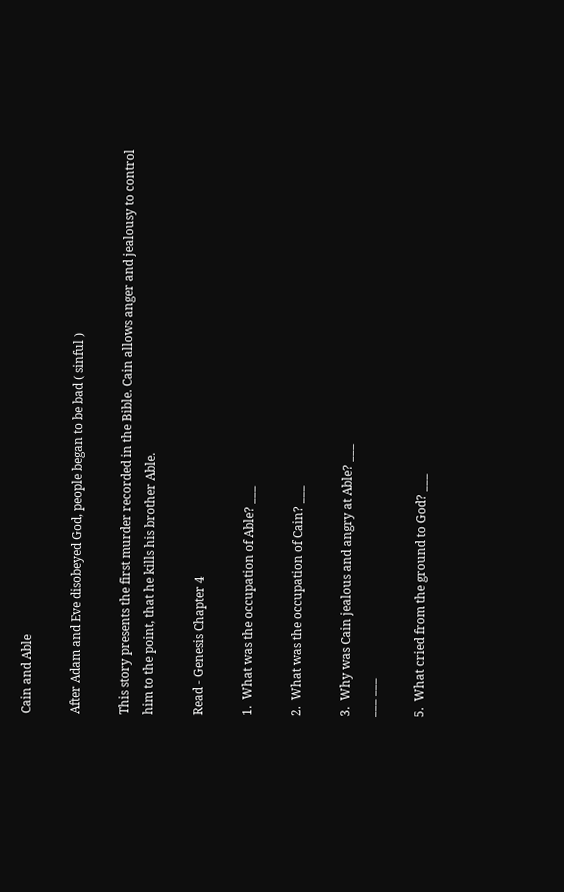Cain and Able

After Adam and Eve disobeyed God, people began to be bad ( sinful )

This story presents the first murder recorded in the Bible. Cain allows anger and jealousy to control him to the point, that he kills his brother Able.

Read - Genesis Chapter 4

1.  What was the occupation of Able? ___

2.  What was the occupation of Cain? ___

3.  Why was Cain jealous and angry at Able? ___
___ ___

5.  What cried from the ground to God? ___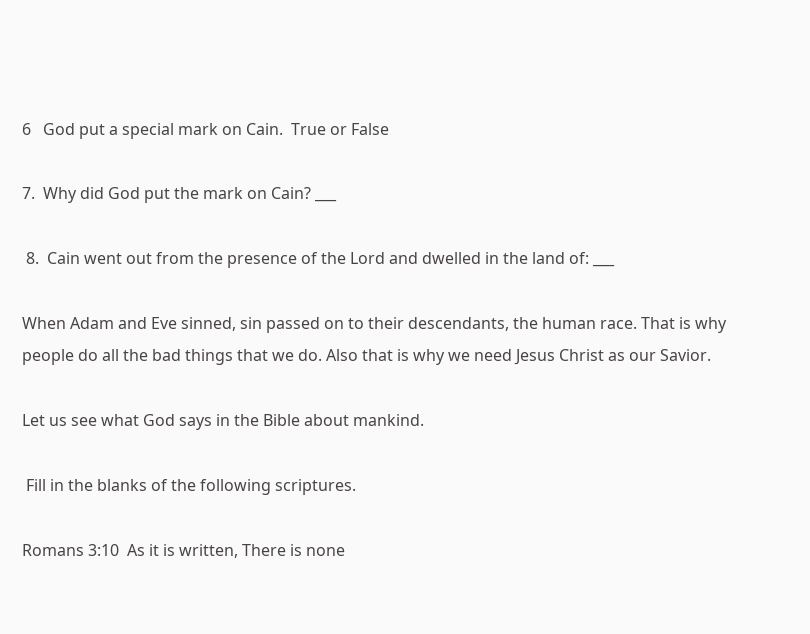6   God put a special mark on Cain.  True or False

7.  Why did God put the mark on Cain? ___

 8.  Cain went out from the presence of the Lord and dwelled in the land of: ___

When Adam and Eve sinned, sin passed on to their descendants, the human race. That is why people do all the bad things that we do. Also that is why we need Jesus Christ as our Savior.

Let us see what God says in the Bible about mankind.

 Fill in the blanks of the following scriptures.

Romans 3:10  As it is written, There is none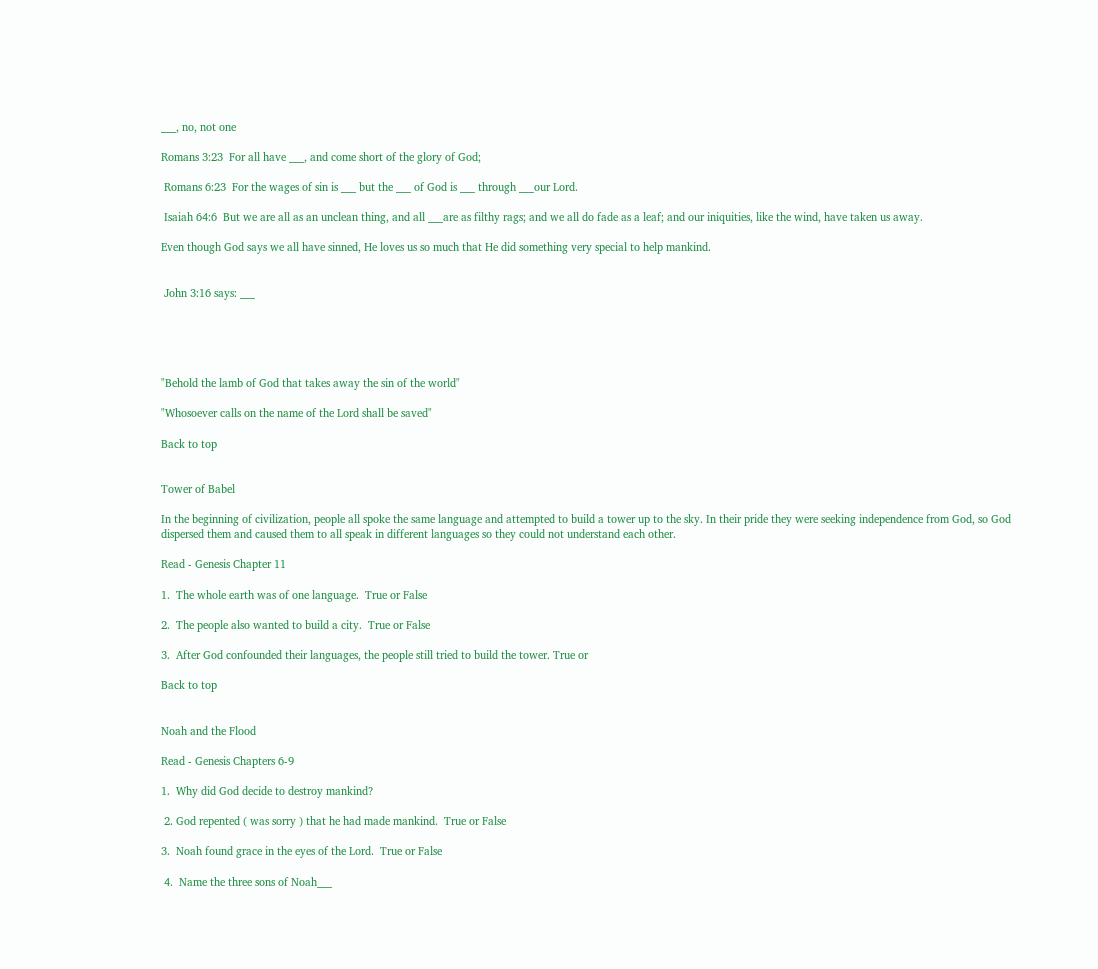___, no, not one

Romans 3:23  For all have ___, and come short of the glory of God;

 Romans 6:23  For the wages of sin is ___ but the ___ of God is ___ through ___our Lord.

 Isaiah 64:6  But we are all as an unclean thing, and all ___are as filthy rags; and we all do fade as a leaf; and our iniquities, like the wind, have taken us away.

Even though God says we all have sinned, He loves us so much that He did something very special to help mankind.


 John 3:16 says: ___





"Behold the lamb of God that takes away the sin of the world"

"Whosoever calls on the name of the Lord shall be saved"

Back to top


Tower of Babel

In the beginning of civilization, people all spoke the same language and attempted to build a tower up to the sky. In their pride they were seeking independence from God, so God dispersed them and caused them to all speak in different languages so they could not understand each other.

Read - Genesis Chapter 11

1.  The whole earth was of one language.  True or False

2.  The people also wanted to build a city.  True or False

3.  After God confounded their languages, the people still tried to build the tower. True or

Back to top


Noah and the Flood

Read - Genesis Chapters 6-9

1.  Why did God decide to destroy mankind?

 2. God repented ( was sorry ) that he had made mankind.  True or False

3.  Noah found grace in the eyes of the Lord.  True or False

 4.  Name the three sons of Noah___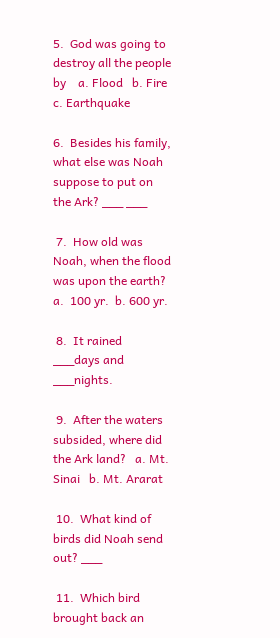5.  God was going to destroy all the people by    a. Flood   b. Fire   c. Earthquake

6.  Besides his family, what else was Noah suppose to put on the Ark? ___ ___

 7.  How old was Noah, when the flood was upon the earth?   a.  100 yr.  b. 600 yr.

 8.  It rained ___days and ___nights.

 9.  After the waters subsided, where did the Ark land?   a. Mt. Sinai   b. Mt. Ararat

 10.  What kind of birds did Noah send out? ___

 11.  Which bird brought back an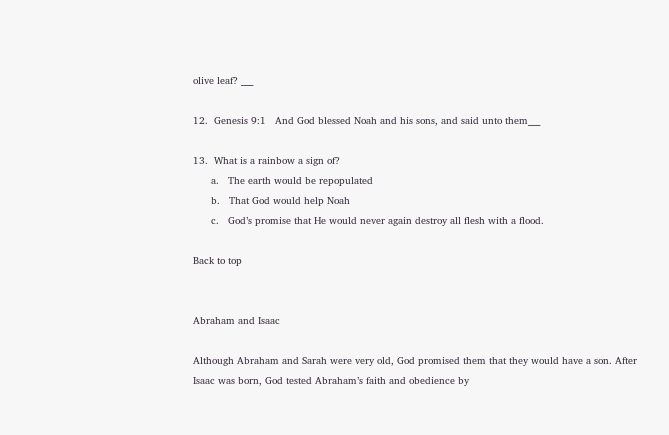olive leaf? ___

12.  Genesis 9:1   And God blessed Noah and his sons, and said unto them___

13.  What is a rainbow a sign of?
      a.   The earth would be repopulated
      b.   That God would help Noah
      c.   God’s promise that He would never again destroy all flesh with a flood.

Back to top


Abraham and Isaac

Although Abraham and Sarah were very old, God promised them that they would have a son. After Isaac was born, God tested Abraham’s faith and obedience by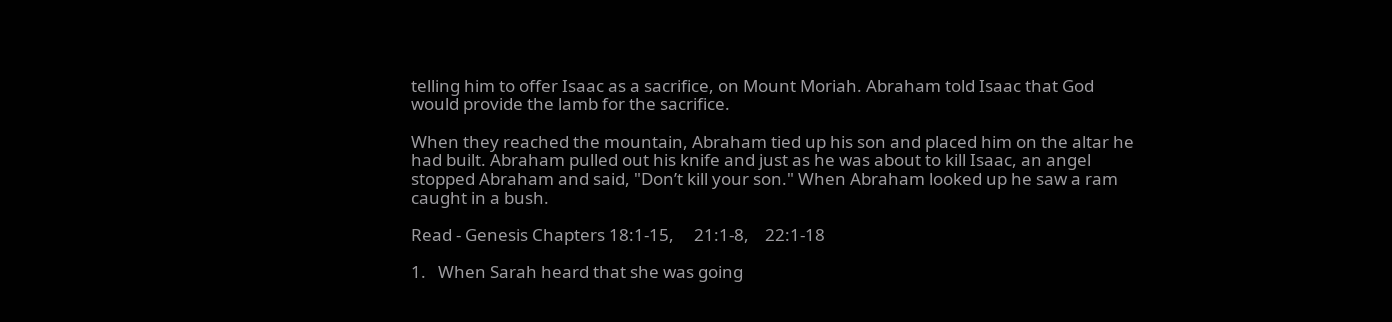telling him to offer Isaac as a sacrifice, on Mount Moriah. Abraham told Isaac that God would provide the lamb for the sacrifice.

When they reached the mountain, Abraham tied up his son and placed him on the altar he had built. Abraham pulled out his knife and just as he was about to kill Isaac, an angel stopped Abraham and said, "Don’t kill your son." When Abraham looked up he saw a ram caught in a bush.

Read - Genesis Chapters 18:1-15,     21:1-8,    22:1-18

1.   When Sarah heard that she was going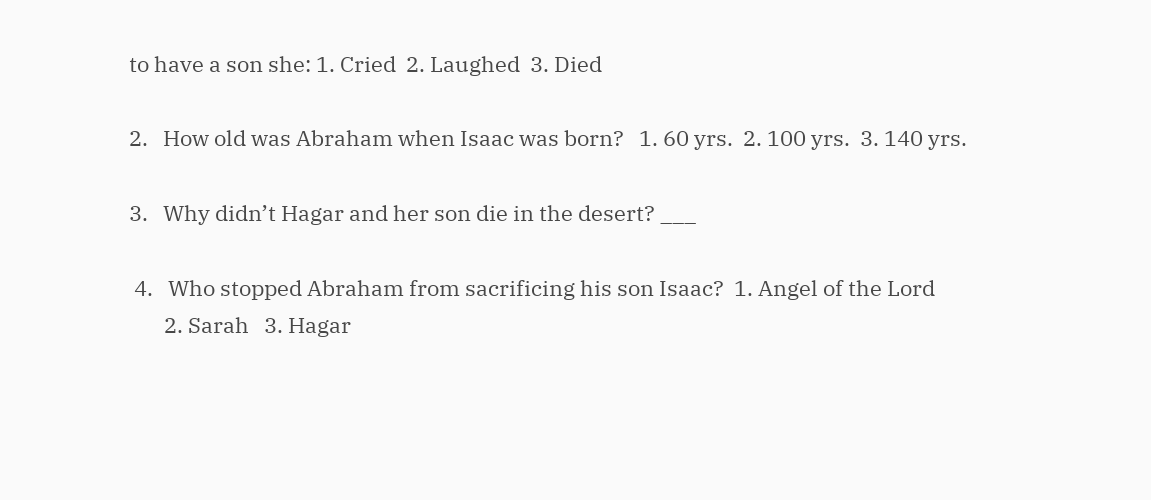to have a son she: 1. Cried  2. Laughed  3. Died

2.   How old was Abraham when Isaac was born?   1. 60 yrs.  2. 100 yrs.  3. 140 yrs.

3.   Why didn’t Hagar and her son die in the desert? ___

 4.   Who stopped Abraham from sacrificing his son Isaac?  1. Angel of the Lord
       2. Sarah   3. Hagar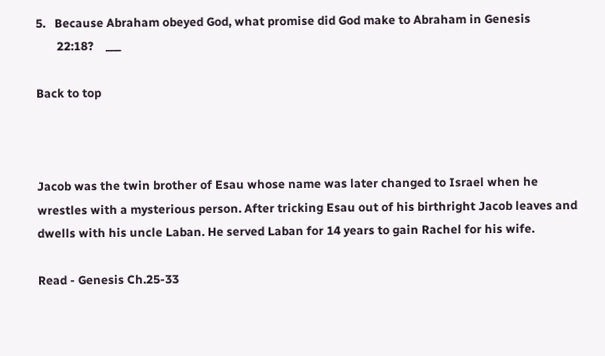5.   Because Abraham obeyed God, what promise did God make to Abraham in Genesis
       22:18?    ___

Back to top



Jacob was the twin brother of Esau whose name was later changed to Israel when he wrestles with a mysterious person. After tricking Esau out of his birthright Jacob leaves and dwells with his uncle Laban. He served Laban for 14 years to gain Rachel for his wife.

Read - Genesis Ch.25-33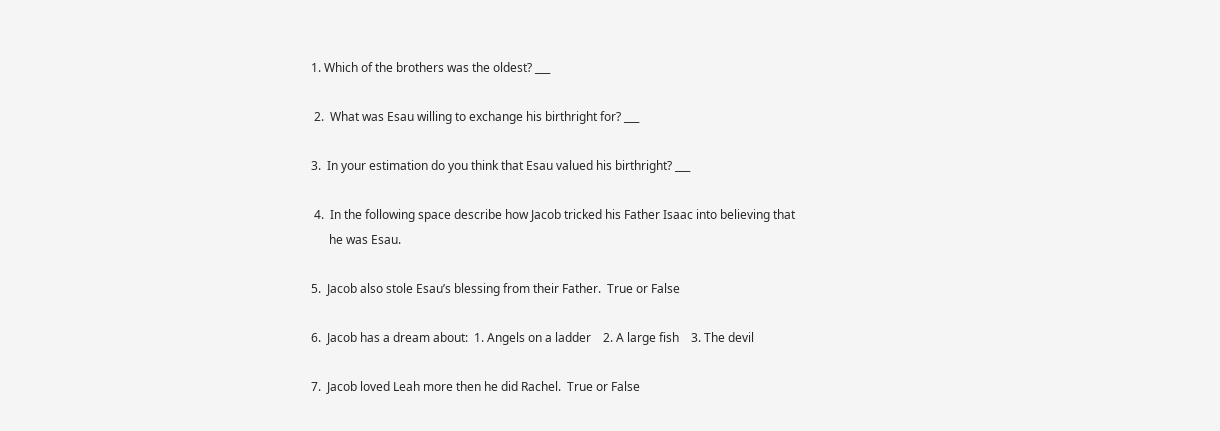1. Which of the brothers was the oldest? ___

 2.  What was Esau willing to exchange his birthright for? ___

3.  In your estimation do you think that Esau valued his birthright? ___

 4.  In the following space describe how Jacob tricked his Father Isaac into believing that
      he was Esau.

5.  Jacob also stole Esau’s blessing from their Father.  True or False

6.  Jacob has a dream about:  1. Angels on a ladder    2. A large fish    3. The devil

7.  Jacob loved Leah more then he did Rachel.  True or False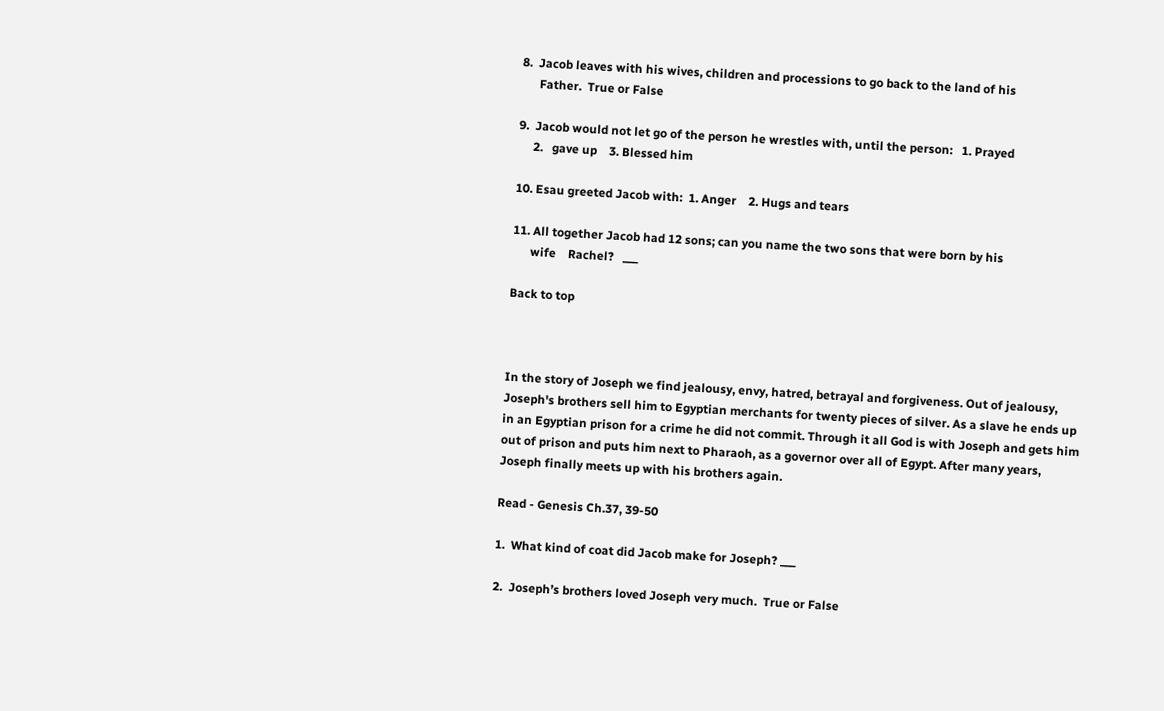8.  Jacob leaves with his wives, children and processions to go back to the land of his
      Father.  True or False

9.  Jacob would not let go of the person he wrestles with, until the person:   1. Prayed
     2.   gave up    3. Blessed him

10. Esau greeted Jacob with:  1. Anger    2. Hugs and tears

11. All together Jacob had 12 sons; can you name the two sons that were born by his
      wife    Rachel?   ___

Back to top



In the story of Joseph we find jealousy, envy, hatred, betrayal and forgiveness. Out of jealousy, Joseph's brothers sell him to Egyptian merchants for twenty pieces of silver. As a slave he ends up in an Egyptian prison for a crime he did not commit. Through it all God is with Joseph and gets him out of prison and puts him next to Pharaoh, as a governor over all of Egypt. After many years, Joseph finally meets up with his brothers again.

Read - Genesis Ch.37, 39-50

1.  What kind of coat did Jacob make for Joseph? ___

2.  Joseph’s brothers loved Joseph very much.  True or False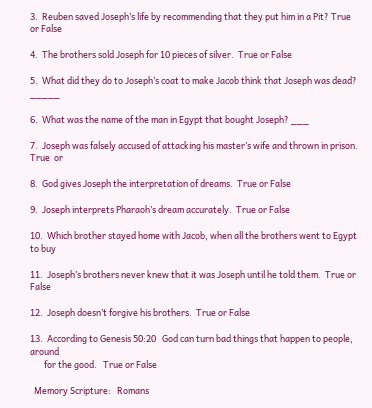3.  Reuben saved Joseph’s life by recommending that they put him in a Pit? True or False

4.  The brothers sold Joseph for 10 pieces of silver.  True or False

5.  What did they do to Joseph’s coat to make Jacob think that Joseph was dead? _____

6.  What was the name of the man in Egypt that bought Joseph? ___

7.  Joseph was falsely accused of attacking his master’s wife and thrown in prison. True  or

8.  God gives Joseph the interpretation of dreams.  True or False

9.  Joseph interprets Pharaoh’s dream accurately.  True or False

10.  Which brother stayed home with Jacob, when all the brothers went to Egypt to buy

11.  Joseph’s brothers never knew that it was Joseph until he told them.  True or False

12.  Joseph doesn’t forgive his brothers.  True or False

13.  According to Genesis 50:20   God can turn bad things that happen to people, around
       for the good.   True or False

  Memory Scripture:   Romans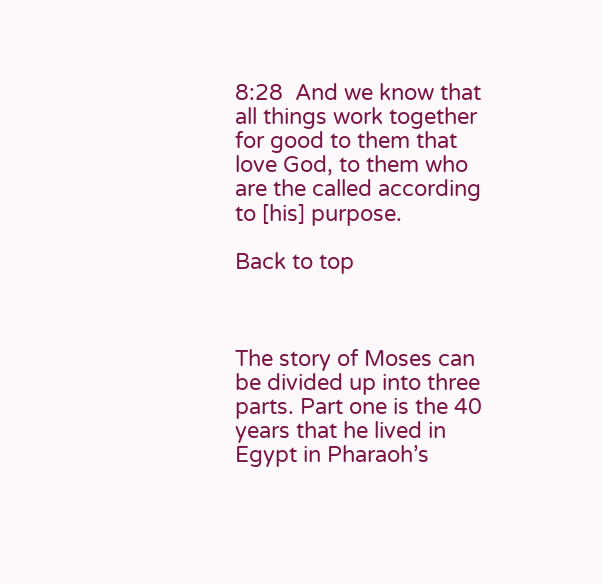8:28  And we know that all things work together for good to them that love God, to them who are the called according to [his] purpose.

Back to top



The story of Moses can be divided up into three parts. Part one is the 40 years that he lived in Egypt in Pharaoh’s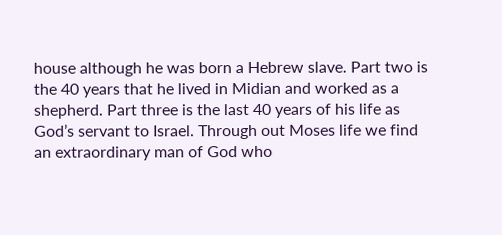house although he was born a Hebrew slave. Part two is the 40 years that he lived in Midian and worked as a shepherd. Part three is the last 40 years of his life as God’s servant to Israel. Through out Moses life we find an extraordinary man of God who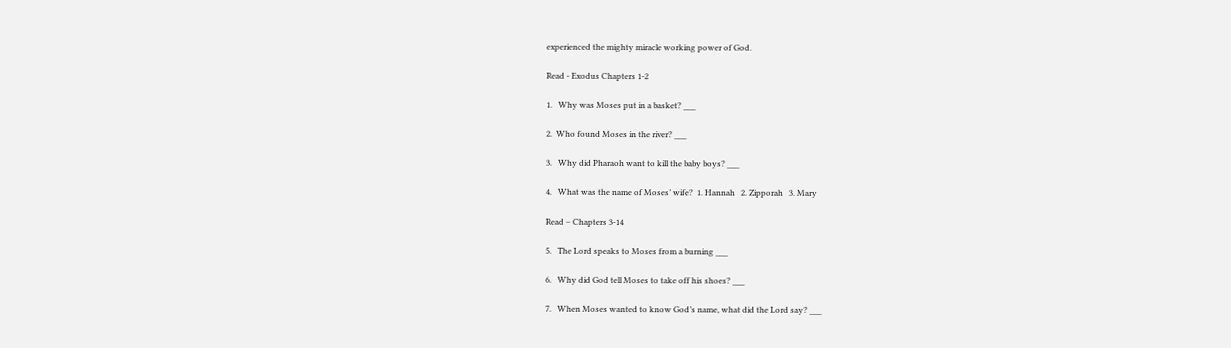experienced the mighty miracle working power of God.

Read - Exodus Chapters 1-2

1.   Why was Moses put in a basket? ___

2.  Who found Moses in the river? ___

3.   Why did Pharaoh want to kill the baby boys? ___

4.   What was the name of Moses’ wife?  1. Hannah   2. Zipporah   3. Mary

Read – Chapters 3-14

5.   The Lord speaks to Moses from a burning ___

6.   Why did God tell Moses to take off his shoes? ___

7.   When Moses wanted to know God’s name, what did the Lord say? ___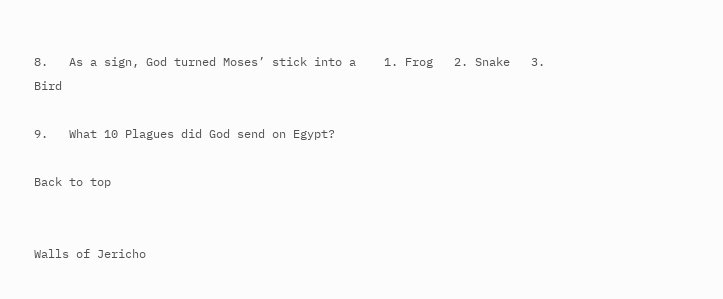8.   As a sign, God turned Moses’ stick into a    1. Frog   2. Snake   3. Bird

9.   What 10 Plagues did God send on Egypt?

Back to top


Walls of Jericho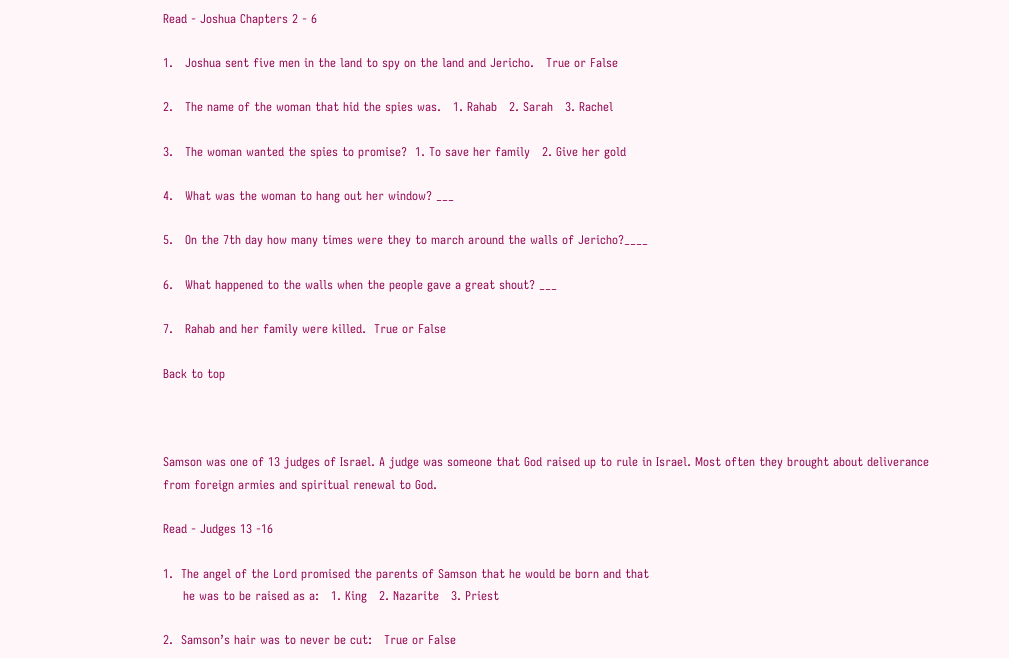Read - Joshua Chapters 2 - 6

1.   Joshua sent five men in the land to spy on the land and Jericho.   True or False

2.   The name of the woman that hid the spies was.   1. Rahab   2. Sarah   3. Rachel

3.   The woman wanted the spies to promise?  1. To save her family   2. Give her gold

4.   What was the woman to hang out her window? ___

5.   On the 7th day how many times were they to march around the walls of Jericho?____

6.   What happened to the walls when the people gave a great shout? ___

7.   Rahab and her family were killed.  True or False

Back to top



Samson was one of 13 judges of Israel. A judge was someone that God raised up to rule in Israel. Most often they brought about deliverance from foreign armies and spiritual renewal to God.

Read - Judges 13 -16

1.  The angel of the Lord promised the parents of Samson that he would be born and that
     he was to be raised as a:   1. King   2. Nazarite   3. Priest

2.  Samson’s hair was to never be cut:   True or False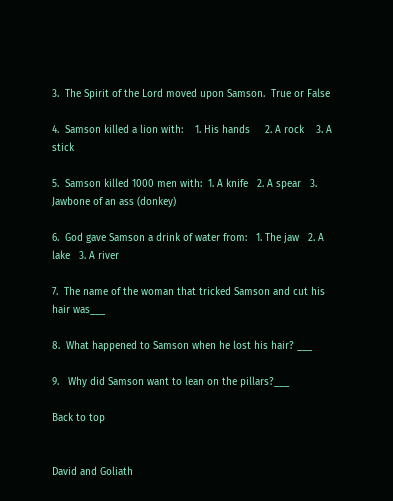3.  The Spirit of the Lord moved upon Samson.  True or False

4.  Samson killed a lion with:    1. His hands     2. A rock    3. A stick

5.  Samson killed 1000 men with:  1. A knife   2. A spear   3. Jawbone of an ass (donkey)

6.  God gave Samson a drink of water from:   1. The jaw   2. A lake   3. A river

7.  The name of the woman that tricked Samson and cut his hair was___

8.  What happened to Samson when he lost his hair? ___

9.   Why did Samson want to lean on the pillars?___

Back to top


David and Goliath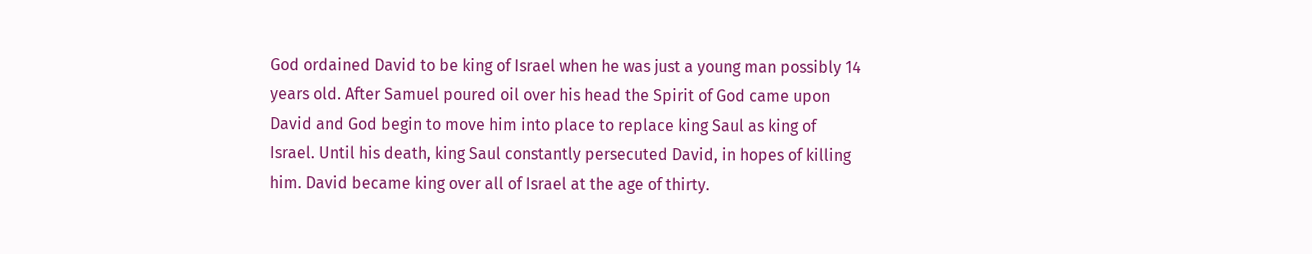God ordained David to be king of Israel when he was just a young man possibly 14 years old. After Samuel poured oil over his head the Spirit of God came upon David and God begin to move him into place to replace king Saul as king of Israel. Until his death, king Saul constantly persecuted David, in hopes of killing him. David became king over all of Israel at the age of thirty.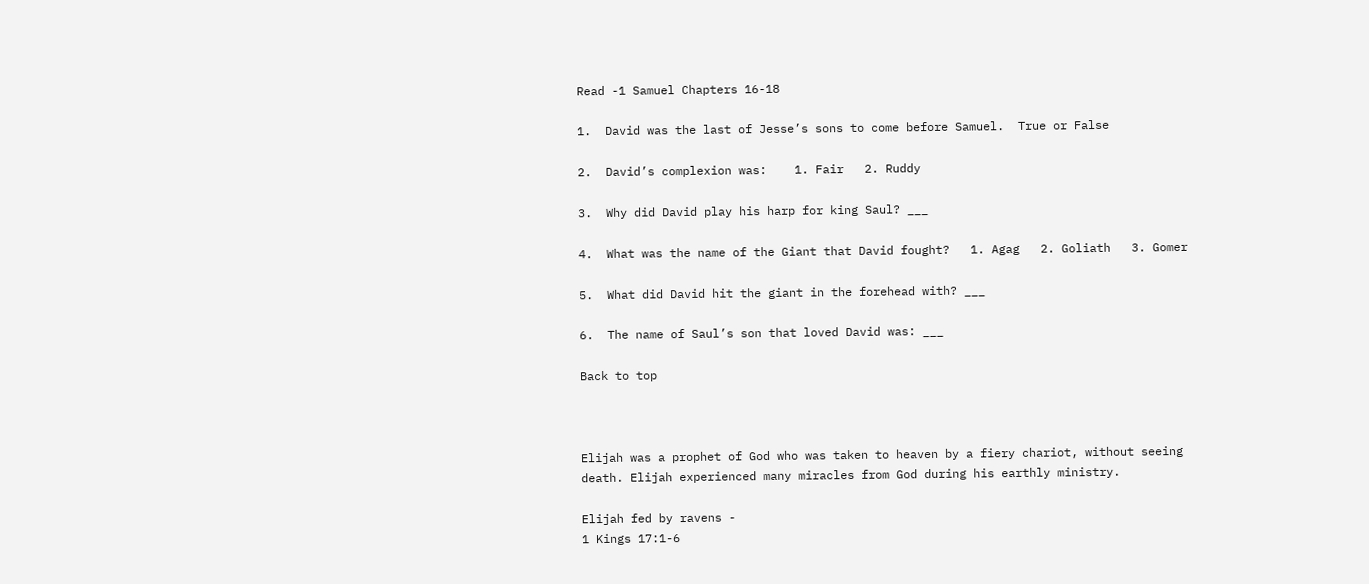Read -1 Samuel Chapters 16-18

1.  David was the last of Jesse’s sons to come before Samuel.  True or False

2.  David’s complexion was:    1. Fair   2. Ruddy

3.  Why did David play his harp for king Saul? ___

4.  What was the name of the Giant that David fought?   1. Agag   2. Goliath   3. Gomer

5.  What did David hit the giant in the forehead with? ___

6.  The name of Saul’s son that loved David was: ___

Back to top



Elijah was a prophet of God who was taken to heaven by a fiery chariot, without seeing death. Elijah experienced many miracles from God during his earthly ministry.

Elijah fed by ravens -
1 Kings 17:1-6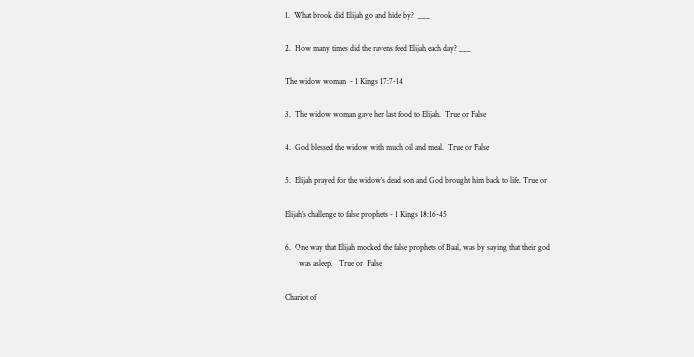1.  What brook did Elijah go and hide by?  ___

2.  How many times did the ravens feed Elijah each day? ___

The widow woman  - 1 Kings 17:7-14

3.  The widow woman gave her last food to Elijah.  True or False

4.  God blessed the widow with much oil and meal.  True or False

5.  Elijah prayed for the widow’s dead son and God brought him back to life. True or

Elijah’s challenge to false prophets - 1 Kings 18:16-45

6.  One way that Elijah mocked the false prophets of Baal, was by saying that their god
       was asleep.   True or  False

Chariot of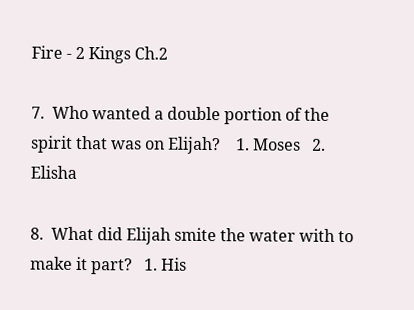Fire - 2 Kings Ch.2

7.  Who wanted a double portion of the spirit that was on Elijah?    1. Moses   2. Elisha

8.  What did Elijah smite the water with to make it part?   1. His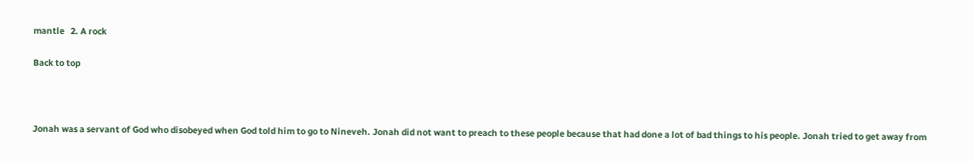mantle   2. A rock

Back to top



Jonah was a servant of God who disobeyed when God told him to go to Nineveh. Jonah did not want to preach to these people because that had done a lot of bad things to his people. Jonah tried to get away from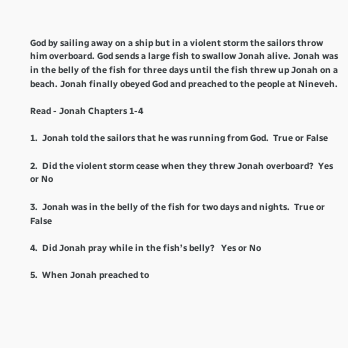God by sailing away on a ship but in a violent storm the sailors throw him overboard. God sends a large fish to swallow Jonah alive. Jonah was in the belly of the fish for three days until the fish threw up Jonah on a beach. Jonah finally obeyed God and preached to the people at Nineveh.

Read - Jonah Chapters 1-4

1.  Jonah told the sailors that he was running from God.  True or False

2.  Did the violent storm cease when they threw Jonah overboard?  Yes or No

3.  Jonah was in the belly of the fish for two days and nights.  True or False

4.  Did Jonah pray while in the fish’s belly?   Yes or No

5.  When Jonah preached to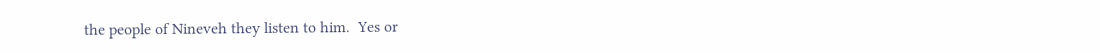the people of Nineveh they listen to him.  Yes or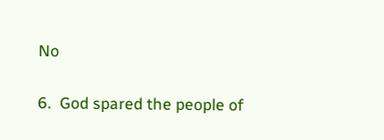No

6.  God spared the people of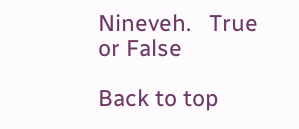Nineveh.   True or False

Back to top